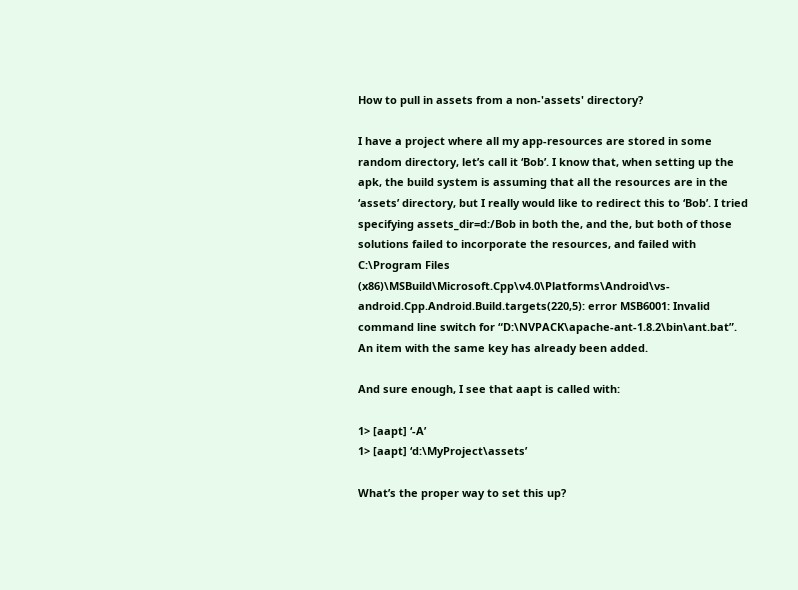How to pull in assets from a non-'assets' directory?

I have a project where all my app-resources are stored in some random directory, let’s call it ‘Bob’. I know that, when setting up the apk, the build system is assuming that all the resources are in the ‘assets’ directory, but I really would like to redirect this to ‘Bob’. I tried specifying assets_dir=d:/Bob in both the, and the, but both of those solutions failed to incorporate the resources, and failed with C:\Program Files (x86)\MSBuild\Microsoft.Cpp\v4.0\Platforms\Android\vs-android.Cpp.Android.Build.targets(220,5): error MSB6001: Invalid command line switch for “D:\NVPACK\apache-ant-1.8.2\bin\ant.bat”. An item with the same key has already been added.

And sure enough, I see that aapt is called with:

1> [aapt] ‘-A’
1> [aapt] ‘d:\MyProject\assets’

What’s the proper way to set this up?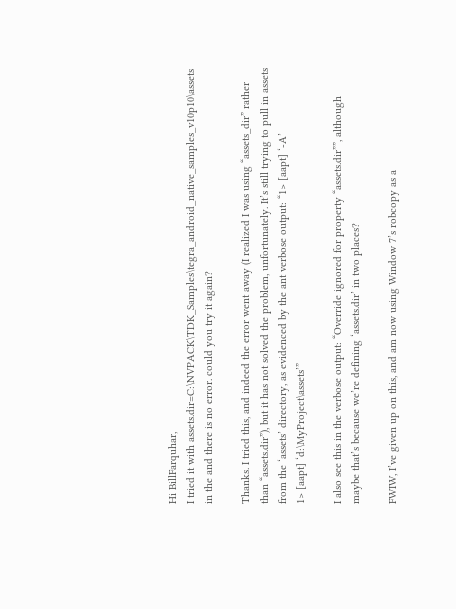Hi BillFarquhar,
I tried it with assets.dir=C:\NVPACK\TDK_Samples\tegra_android_native_samples_v10p10\assets in the and there is no error. could you try it again?

Thanks. I tried this, and indeed the error went away (I realized I was using “assets_dir” rather than “assets.dir”), but it has not solved the problem, unfortunately. It’s still trying to pull in assets from the ‘assets’ directory, as evidenced by the ant verbose output: “1> [aapt] ‘-A’
1> [aapt] ‘d:\MyProject\assets’”

I also see this in the verbose output: “Override ignored for property “assets.dir””, although maybe that’s because we’re defining ‘assets.dir’ in two places?

FWIW, I’ve given up on this, and am now using Window 7’s robcopy as a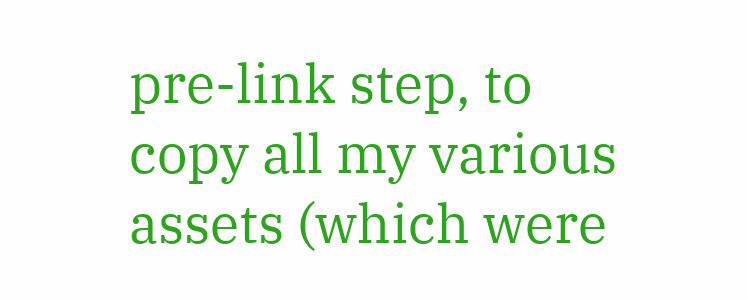pre-link step, to copy all my various assets (which were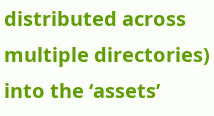distributed across multiple directories) into the ‘assets’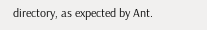directory, as expected by Ant.